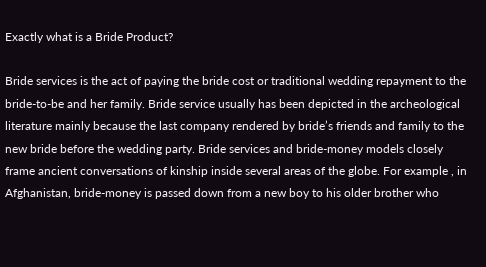Exactly what is a Bride Product?

Bride services is the act of paying the bride cost or traditional wedding repayment to the bride-to-be and her family. Bride service usually has been depicted in the archeological literature mainly because the last company rendered by bride’s friends and family to the new bride before the wedding party. Bride services and bride-money models closely frame ancient conversations of kinship inside several areas of the globe. For example , in Afghanistan, bride-money is passed down from a new boy to his older brother who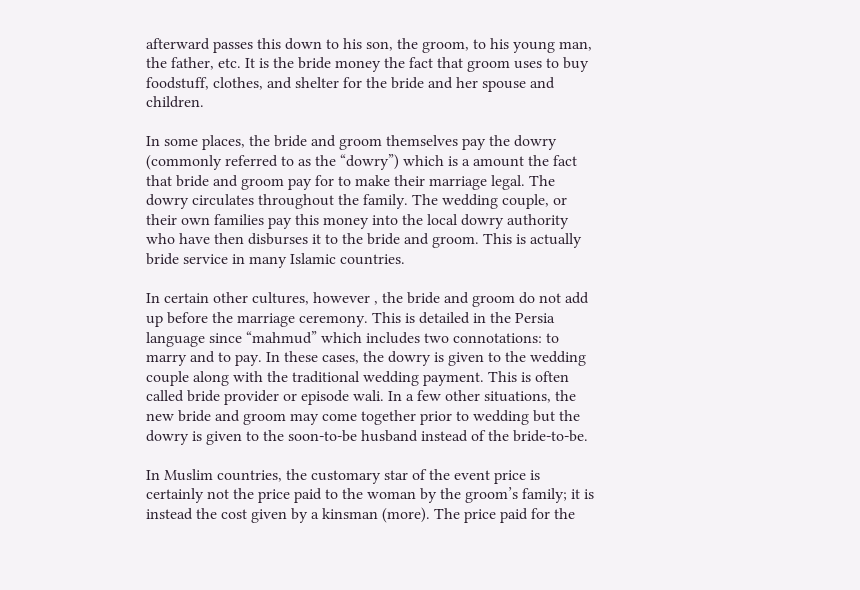afterward passes this down to his son, the groom, to his young man, the father, etc. It is the bride money the fact that groom uses to buy foodstuff, clothes, and shelter for the bride and her spouse and children.

In some places, the bride and groom themselves pay the dowry (commonly referred to as the “dowry”) which is a amount the fact that bride and groom pay for to make their marriage legal. The dowry circulates throughout the family. The wedding couple, or their own families pay this money into the local dowry authority who have then disburses it to the bride and groom. This is actually bride service in many Islamic countries.

In certain other cultures, however , the bride and groom do not add up before the marriage ceremony. This is detailed in the Persia language since “mahmud” which includes two connotations: to marry and to pay. In these cases, the dowry is given to the wedding couple along with the traditional wedding payment. This is often called bride provider or episode wali. In a few other situations, the new bride and groom may come together prior to wedding but the dowry is given to the soon-to-be husband instead of the bride-to-be.

In Muslim countries, the customary star of the event price is certainly not the price paid to the woman by the groom’s family; it is instead the cost given by a kinsman (more). The price paid for the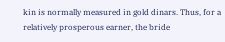kin is normally measured in gold dinars. Thus, for a relatively prosperous earner, the bride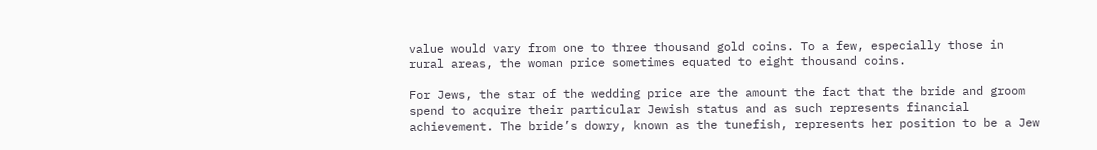value would vary from one to three thousand gold coins. To a few, especially those in rural areas, the woman price sometimes equated to eight thousand coins.

For Jews, the star of the wedding price are the amount the fact that the bride and groom spend to acquire their particular Jewish status and as such represents financial achievement. The bride’s dowry, known as the tunefish, represents her position to be a Jew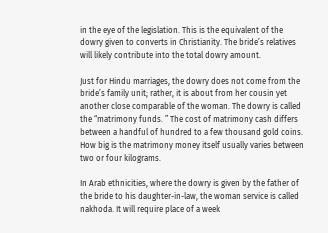in the eye of the legislation. This is the equivalent of the dowry given to converts in Christianity. The bride’s relatives will likely contribute into the total dowry amount.

Just for Hindu marriages, the dowry does not come from the bride’s family unit; rather, it is about from her cousin yet another close comparable of the woman. The dowry is called the “matrimony funds. ” The cost of matrimony cash differs between a handful of hundred to a few thousand gold coins. How big is the matrimony money itself usually varies between two or four kilograms.

In Arab ethnicities, where the dowry is given by the father of the bride to his daughter-in-law, the woman service is called nakhoda. It will require place of a week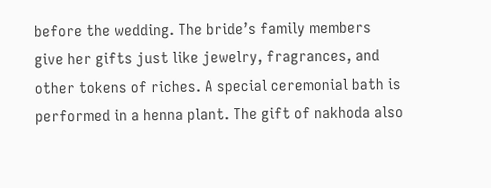before the wedding. The bride’s family members give her gifts just like jewelry, fragrances, and other tokens of riches. A special ceremonial bath is performed in a henna plant. The gift of nakhoda also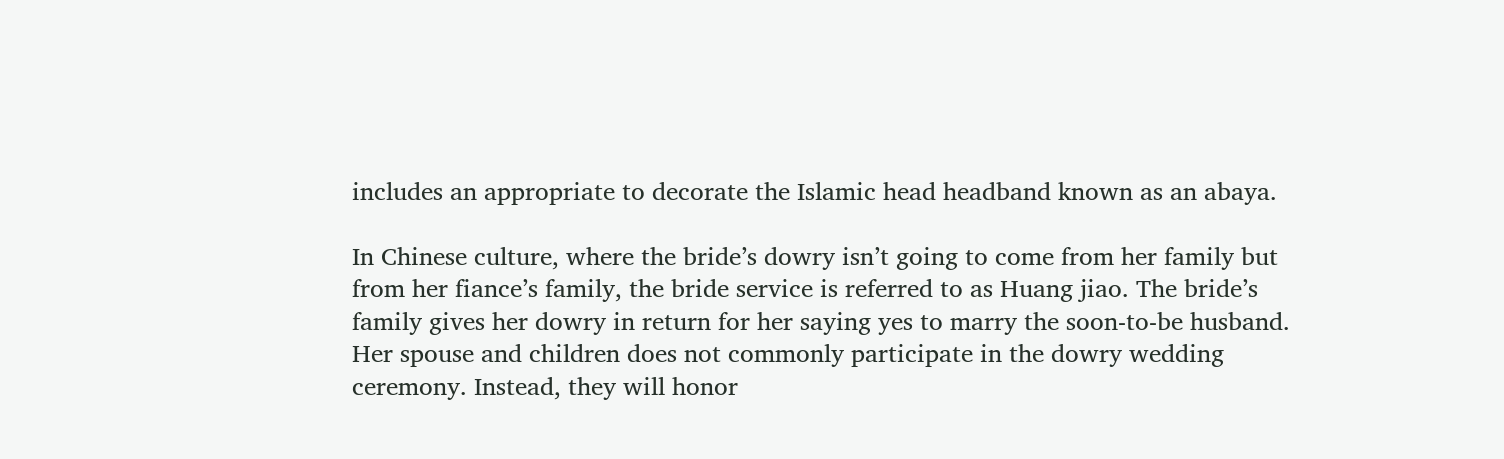includes an appropriate to decorate the Islamic head headband known as an abaya.

In Chinese culture, where the bride’s dowry isn’t going to come from her family but from her fiance’s family, the bride service is referred to as Huang jiao. The bride’s family gives her dowry in return for her saying yes to marry the soon-to-be husband. Her spouse and children does not commonly participate in the dowry wedding ceremony. Instead, they will honor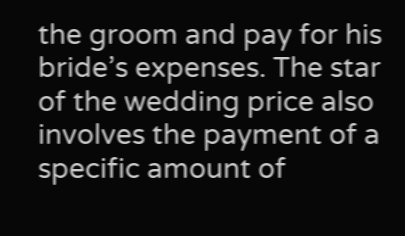the groom and pay for his bride’s expenses. The star of the wedding price also involves the payment of a specific amount of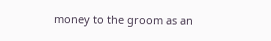money to the groom as an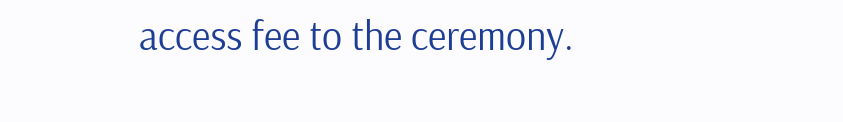access fee to the ceremony.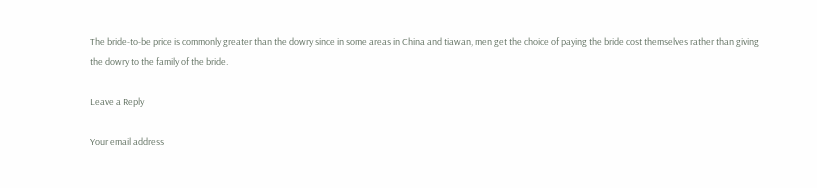The bride-to-be price is commonly greater than the dowry since in some areas in China and tiawan, men get the choice of paying the bride cost themselves rather than giving the dowry to the family of the bride.

Leave a Reply

Your email address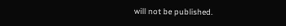will not be published.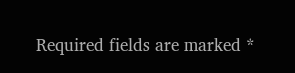Required fields are marked *